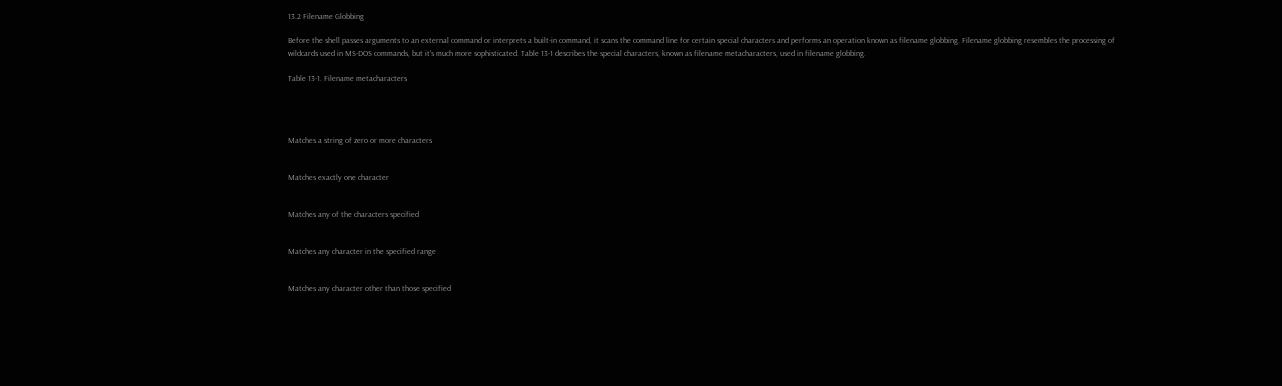13.2 Filename Globbing

Before the shell passes arguments to an external command or interprets a built-in command, it scans the command line for certain special characters and performs an operation known as filename globbing. Filename globbing resembles the processing of wildcards used in MS-DOS commands, but it's much more sophisticated. Table 13-1 describes the special characters, known as filename metacharacters, used in filename globbing.

Table 13-1. Filename metacharacters




Matches a string of zero or more characters


Matches exactly one character


Matches any of the characters specified


Matches any character in the specified range


Matches any character other than those specified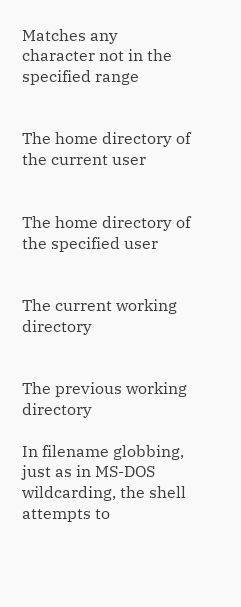Matches any character not in the specified range


The home directory of the current user


The home directory of the specified user


The current working directory


The previous working directory

In filename globbing, just as in MS-DOS wildcarding, the shell attempts to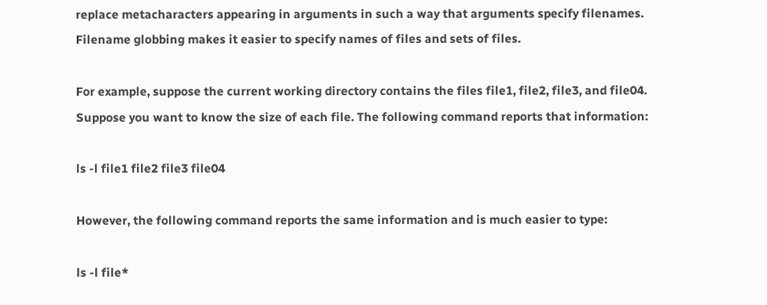replace metacharacters appearing in arguments in such a way that arguments specify filenames. Filename globbing makes it easier to specify names of files and sets of files.

For example, suppose the current working directory contains the files file1, file2, file3, and file04. Suppose you want to know the size of each file. The following command reports that information:

ls -l file1 file2 file3 file04

However, the following command reports the same information and is much easier to type:

ls -l file*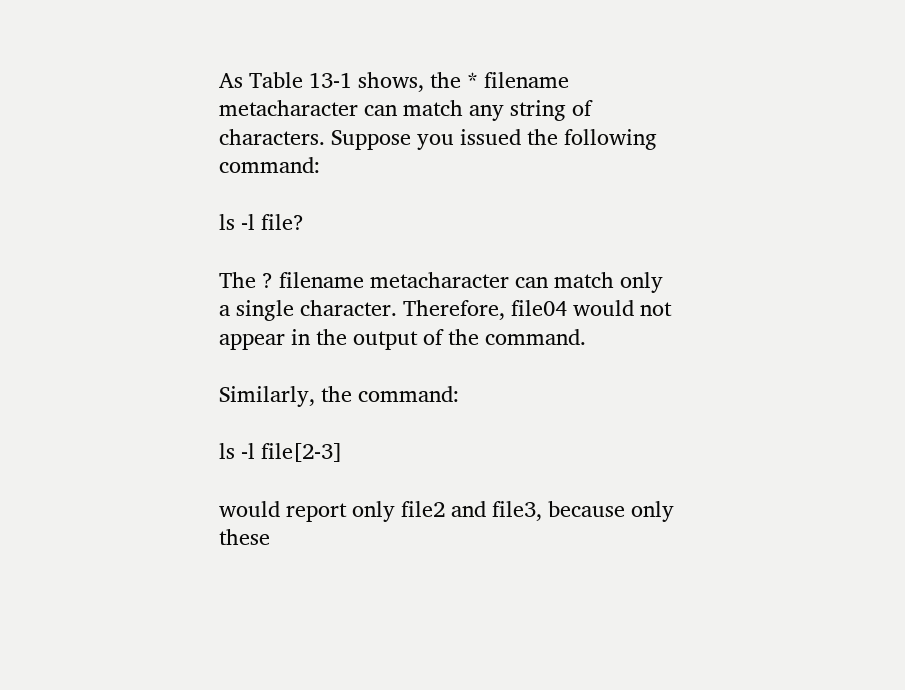As Table 13-1 shows, the * filename metacharacter can match any string of characters. Suppose you issued the following command:

ls -l file?

The ? filename metacharacter can match only a single character. Therefore, file04 would not appear in the output of the command.

Similarly, the command:

ls -l file[2-3]

would report only file2 and file3, because only these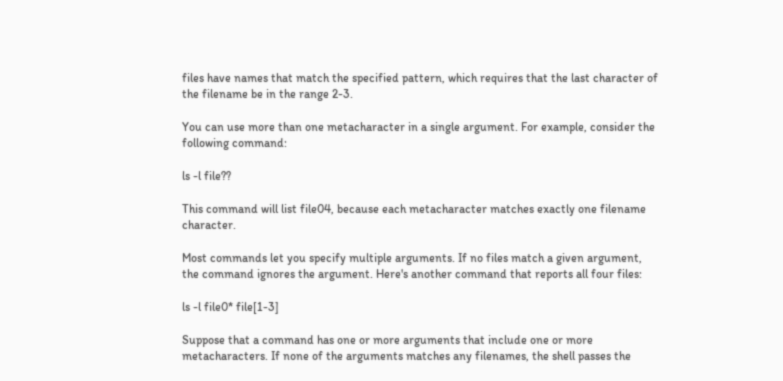files have names that match the specified pattern, which requires that the last character of the filename be in the range 2-3.

You can use more than one metacharacter in a single argument. For example, consider the following command:

ls -l file??

This command will list file04, because each metacharacter matches exactly one filename character.

Most commands let you specify multiple arguments. If no files match a given argument, the command ignores the argument. Here's another command that reports all four files:

ls -l file0* file[1-3]

Suppose that a command has one or more arguments that include one or more metacharacters. If none of the arguments matches any filenames, the shell passes the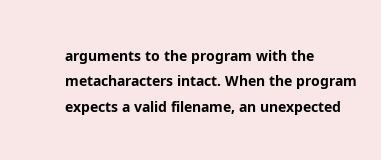arguments to the program with the metacharacters intact. When the program expects a valid filename, an unexpected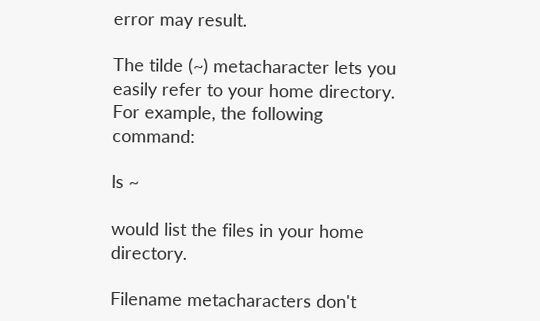error may result.

The tilde (~) metacharacter lets you easily refer to your home directory. For example, the following command:

ls ~

would list the files in your home directory.

Filename metacharacters don't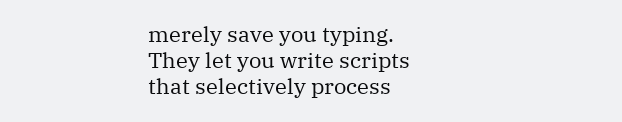merely save you typing. They let you write scripts that selectively process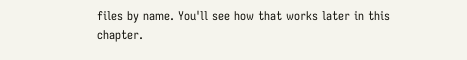files by name. You'll see how that works later in this chapter.